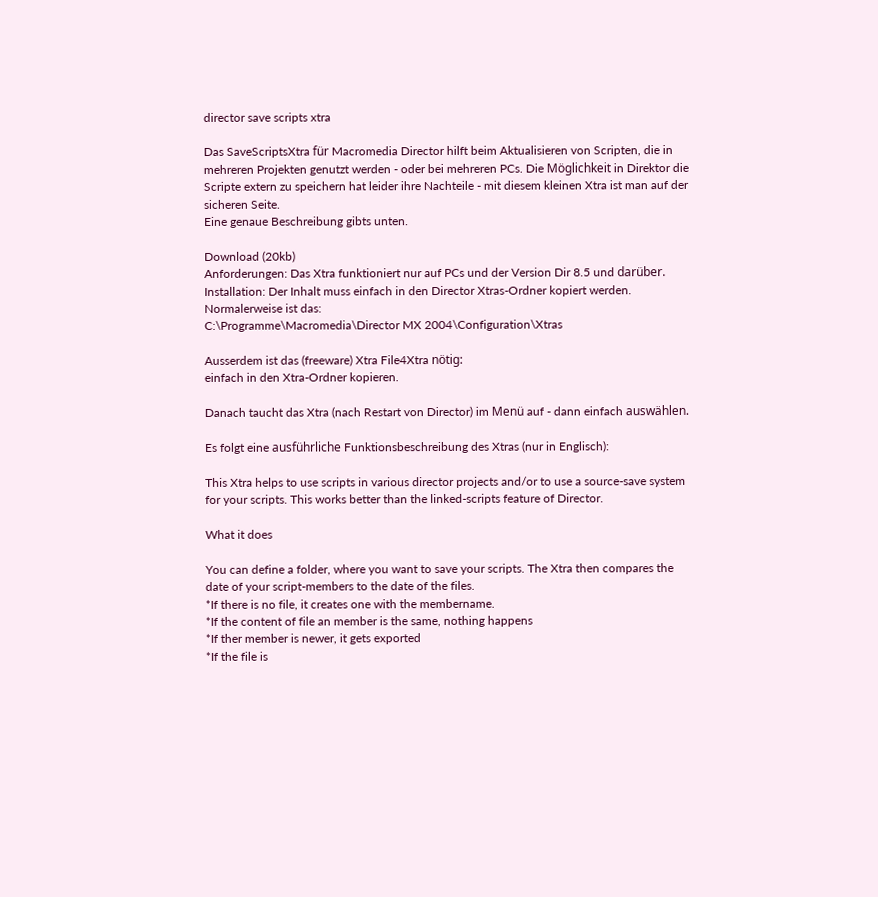director save scripts xtra

Das SaveScriptsXtra für Macromedia Director hilft beim Aktualisieren von Scripten, die in mehreren Projekten genutzt werden - oder bei mehreren PCs. Die Möglichkeit in Direktor die Scripte extern zu speichern hat leider ihre Nachteile - mit diesem kleinen Xtra ist man auf der sicheren Seite.
Eine genaue Beschreibung gibts unten.

Download (20kb)
Anforderungen: Das Xtra funktioniert nur auf PCs und der Version Dir 8.5 und darüber.
Installation: Der Inhalt muss einfach in den Director Xtras-Ordner kopiert werden. Normalerweise ist das:
C:\Programme\Macromedia\Director MX 2004\Configuration\Xtras

Ausserdem ist das (freeware) Xtra File4Xtra nötig:
einfach in den Xtra-Ordner kopieren.

Danach taucht das Xtra (nach Restart von Director) im Menü auf - dann einfach auswählen.

Es folgt eine ausführliche Funktionsbeschreibung des Xtras (nur in Englisch):

This Xtra helps to use scripts in various director projects and/or to use a source-save system for your scripts. This works better than the linked-scripts feature of Director.

What it does

You can define a folder, where you want to save your scripts. The Xtra then compares the date of your script-members to the date of the files.
*If there is no file, it creates one with the membername.
*If the content of file an member is the same, nothing happens
*If ther member is newer, it gets exported
*If the file is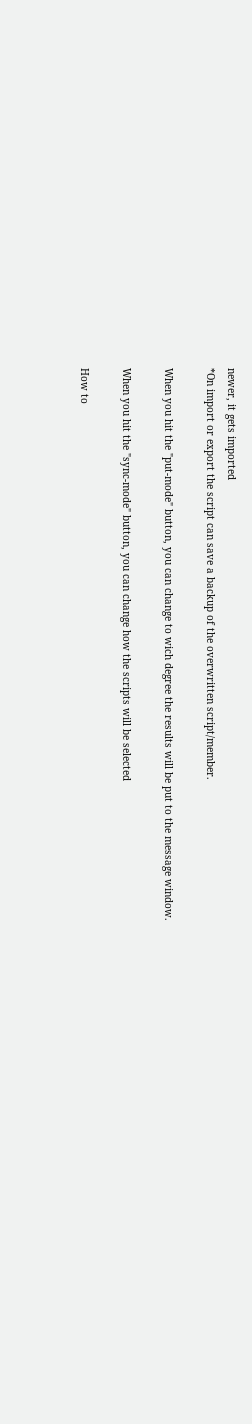newer, it gets imported
*On import or export the script can save a backup of the overwritten script/member.

When you hit the "put-mode" button, you can change to wich degree the results will be put to the message window.

When you hit the "sync-mode" button, you can change how the scripts will be selected

How to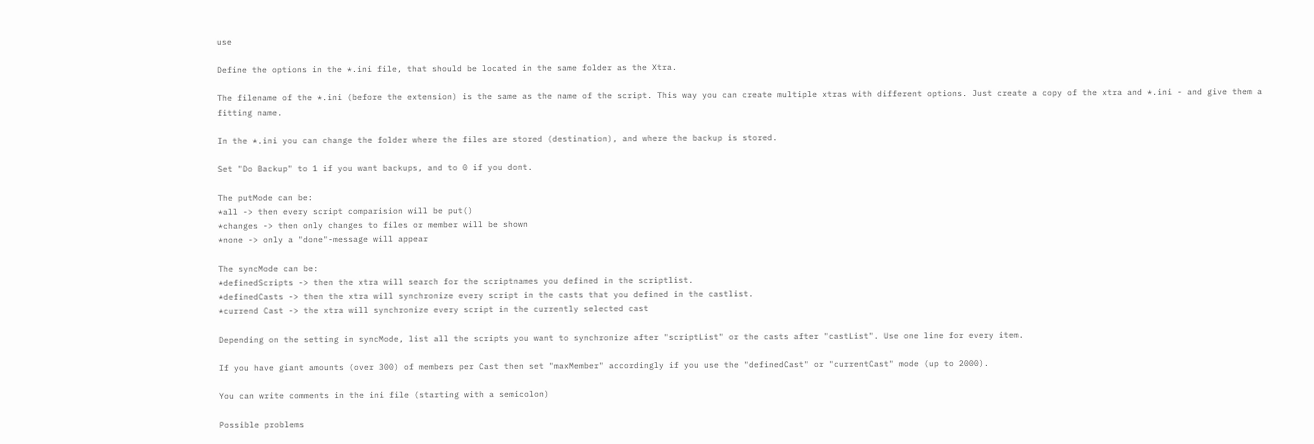use

Define the options in the *.ini file, that should be located in the same folder as the Xtra.

The filename of the *.ini (before the extension) is the same as the name of the script. This way you can create multiple xtras with different options. Just create a copy of the xtra and *.ini - and give them a fitting name.

In the *.ini you can change the folder where the files are stored (destination), and where the backup is stored.

Set "Do Backup" to 1 if you want backups, and to 0 if you dont.

The putMode can be:
*all -> then every script comparision will be put()
*changes -> then only changes to files or member will be shown
*none -> only a "done"-message will appear

The syncMode can be:
*definedScripts -> then the xtra will search for the scriptnames you defined in the scriptlist.
*definedCasts -> then the xtra will synchronize every script in the casts that you defined in the castlist.
*currend Cast -> the xtra will synchronize every script in the currently selected cast

Depending on the setting in syncMode, list all the scripts you want to synchronize after "scriptList" or the casts after "castList". Use one line for every item.

If you have giant amounts (over 300) of members per Cast then set "maxMember" accordingly if you use the "definedCast" or "currentCast" mode (up to 2000).

You can write comments in the ini file (starting with a semicolon)

Possible problems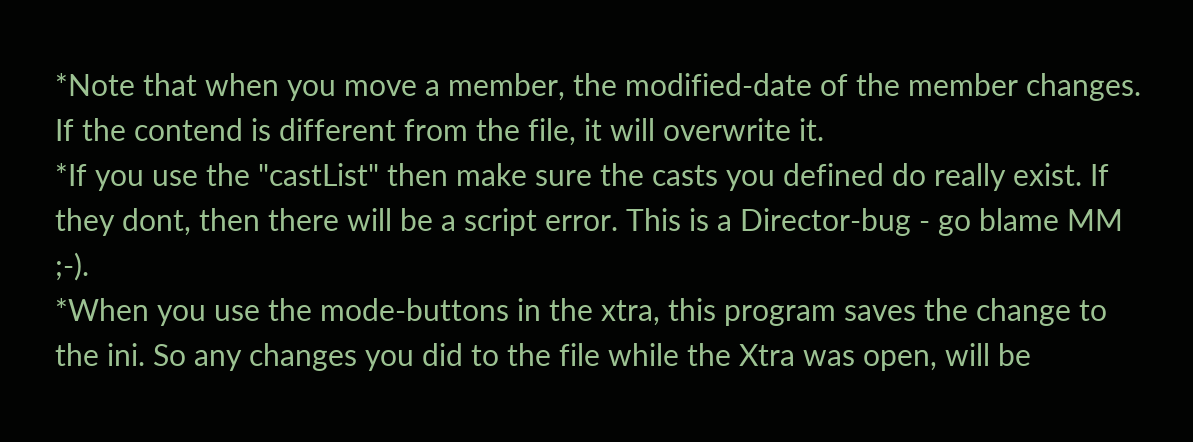*Note that when you move a member, the modified-date of the member changes. If the contend is different from the file, it will overwrite it.
*If you use the "castList" then make sure the casts you defined do really exist. If they dont, then there will be a script error. This is a Director-bug - go blame MM ;-).
*When you use the mode-buttons in the xtra, this program saves the change to the ini. So any changes you did to the file while the Xtra was open, will be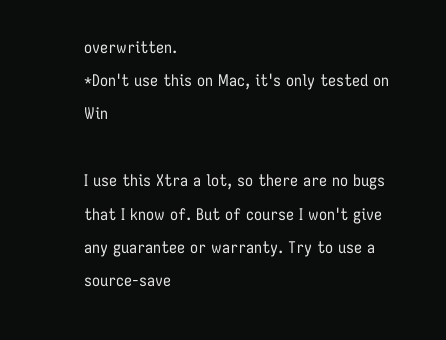overwritten.
*Don't use this on Mac, it's only tested on Win

I use this Xtra a lot, so there are no bugs that I know of. But of course I won't give any guarantee or warranty. Try to use a source-save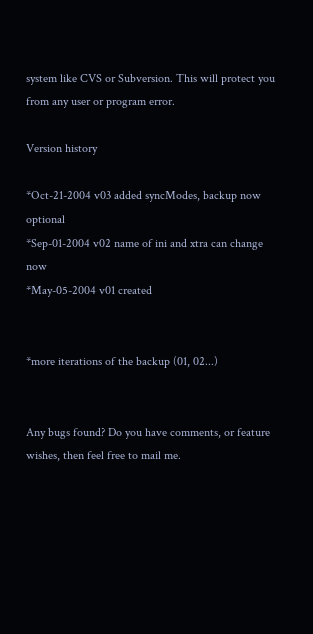system like CVS or Subversion. This will protect you from any user or program error.

Version history

*Oct-21-2004 v03 added syncModes, backup now optional
*Sep-01-2004 v02 name of ini and xtra can change now
*May-05-2004 v01 created


*more iterations of the backup (01, 02...)


Any bugs found? Do you have comments, or feature wishes, then feel free to mail me.